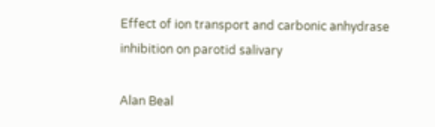Effect of ion transport and carbonic anhydrase inhibition on parotid salivary

Alan Beal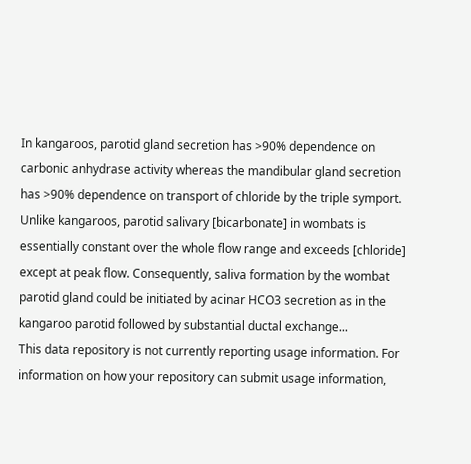In kangaroos, parotid gland secretion has >90% dependence on carbonic anhydrase activity whereas the mandibular gland secretion has >90% dependence on transport of chloride by the triple symport. Unlike kangaroos, parotid salivary [bicarbonate] in wombats is essentially constant over the whole flow range and exceeds [chloride] except at peak flow. Consequently, saliva formation by the wombat parotid gland could be initiated by acinar HCO3 secretion as in the kangaroo parotid followed by substantial ductal exchange...
This data repository is not currently reporting usage information. For information on how your repository can submit usage information,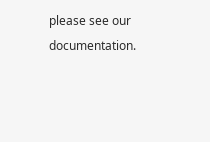please see our documentation.